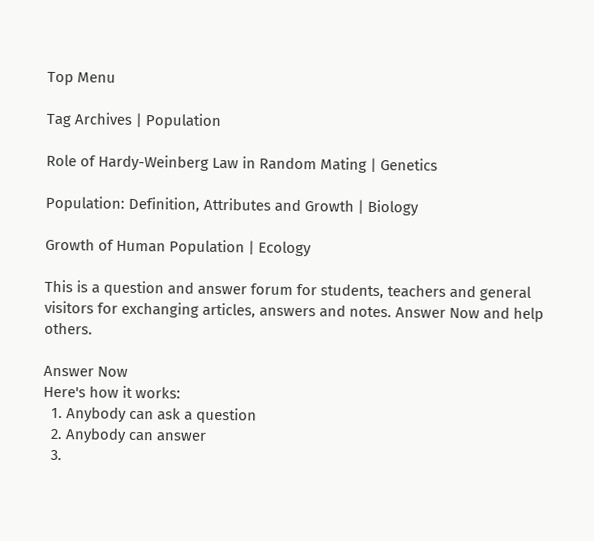Top Menu

Tag Archives | Population

Role of Hardy-Weinberg Law in Random Mating | Genetics

Population: Definition, Attributes and Growth | Biology

Growth of Human Population | Ecology

This is a question and answer forum for students, teachers and general visitors for exchanging articles, answers and notes. Answer Now and help others.

Answer Now
Here's how it works:
  1. Anybody can ask a question
  2. Anybody can answer
  3.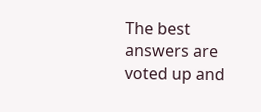The best answers are voted up and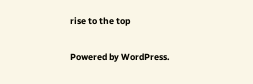rise to the top

Powered by WordPress.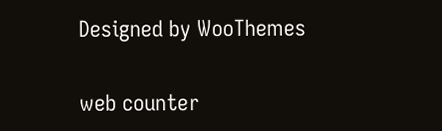Designed by WooThemes

web counter